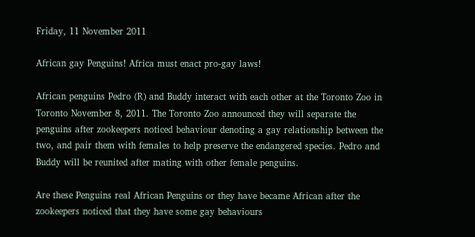Friday, 11 November 2011

African gay Penguins! Africa must enact pro-gay laws!

African penguins Pedro (R) and Buddy interact with each other at the Toronto Zoo in Toronto November 8, 2011. The Toronto Zoo announced they will separate the penguins after zookeepers noticed behaviour denoting a gay relationship between the two, and pair them with females to help preserve the endangered species. Pedro and Buddy will be reunited after mating with other female penguins.

Are these Penguins real African Penguins or they have became African after the zookeepers noticed that they have some gay behaviours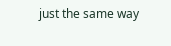just the same way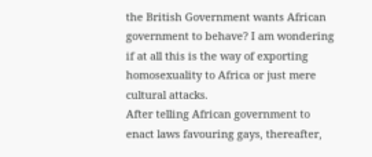the British Government wants African government to behave? I am wondering if at all this is the way of exporting homosexuality to Africa or just mere cultural attacks.
After telling African government to enact laws favouring gays, thereafter,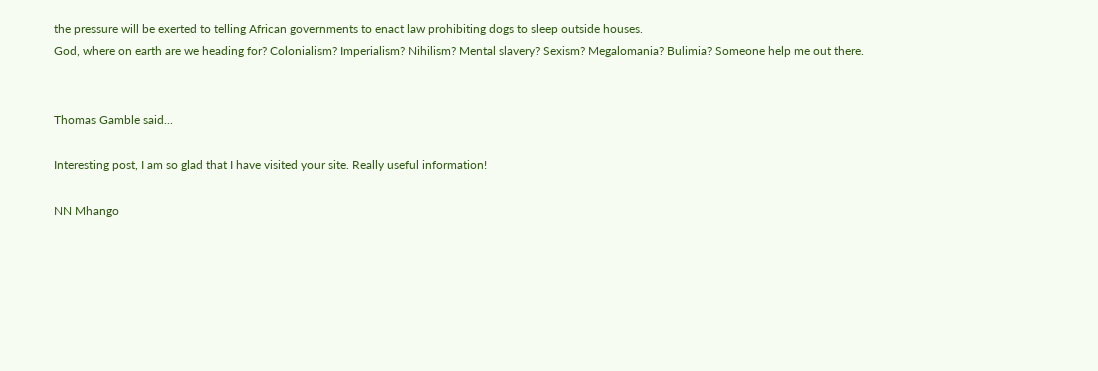the pressure will be exerted to telling African governments to enact law prohibiting dogs to sleep outside houses.
God, where on earth are we heading for? Colonialism? Imperialism? Nihilism? Mental slavery? Sexism? Megalomania? Bulimia? Someone help me out there.


Thomas Gamble said...

Interesting post, I am so glad that I have visited your site. Really useful information!

NN Mhango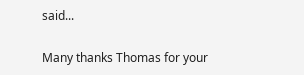said...

Many thanks Thomas for your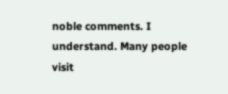noble comments. I understand. Many people visit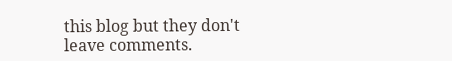this blog but they don't leave comments.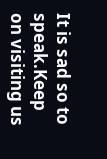It is sad so to speak.Keep on visiting us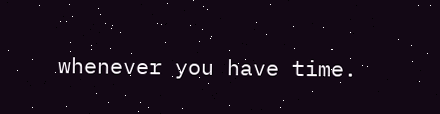whenever you have time.